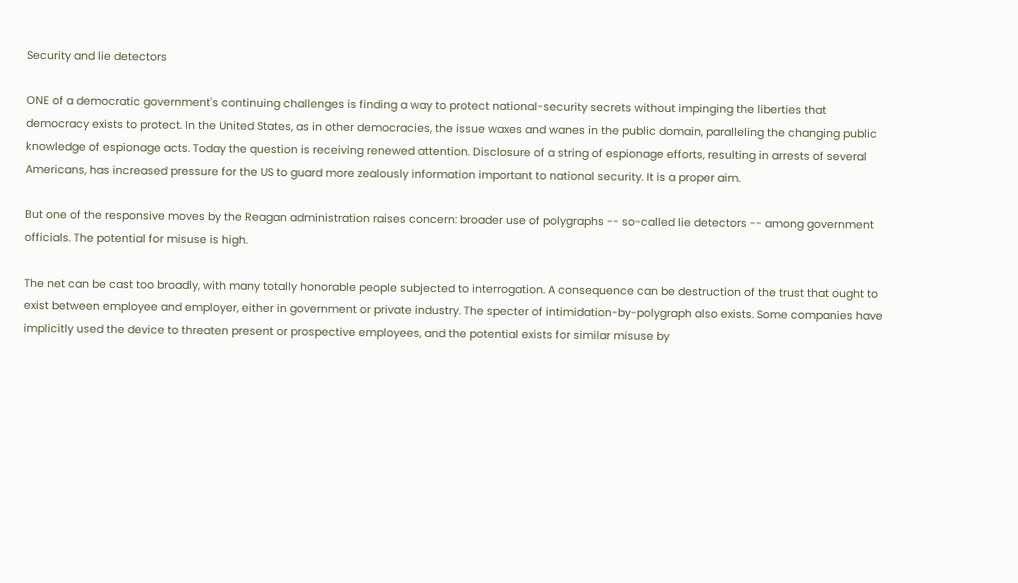Security and lie detectors

ONE of a democratic government's continuing challenges is finding a way to protect national-security secrets without impinging the liberties that democracy exists to protect. In the United States, as in other democracies, the issue waxes and wanes in the public domain, paralleling the changing public knowledge of espionage acts. Today the question is receiving renewed attention. Disclosure of a string of espionage efforts, resulting in arrests of several Americans, has increased pressure for the US to guard more zealously information important to national security. It is a proper aim.

But one of the responsive moves by the Reagan administration raises concern: broader use of polygraphs -- so-called lie detectors -- among government officials. The potential for misuse is high.

The net can be cast too broadly, with many totally honorable people subjected to interrogation. A consequence can be destruction of the trust that ought to exist between employee and employer, either in government or private industry. The specter of intimidation-by-polygraph also exists. Some companies have implicitly used the device to threaten present or prospective employees, and the potential exists for similar misuse by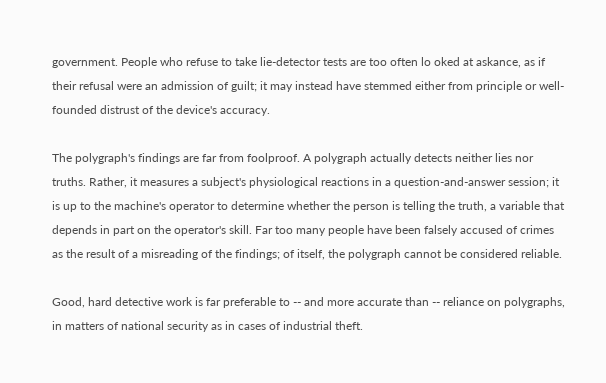government. People who refuse to take lie-detector tests are too often lo oked at askance, as if their refusal were an admission of guilt; it may instead have stemmed either from principle or well-founded distrust of the device's accuracy.

The polygraph's findings are far from foolproof. A polygraph actually detects neither lies nor truths. Rather, it measures a subject's physiological reactions in a question-and-answer session; it is up to the machine's operator to determine whether the person is telling the truth, a variable that depends in part on the operator's skill. Far too many people have been falsely accused of crimes as the result of a misreading of the findings; of itself, the polygraph cannot be considered reliable.

Good, hard detective work is far preferable to -- and more accurate than -- reliance on polygraphs, in matters of national security as in cases of industrial theft.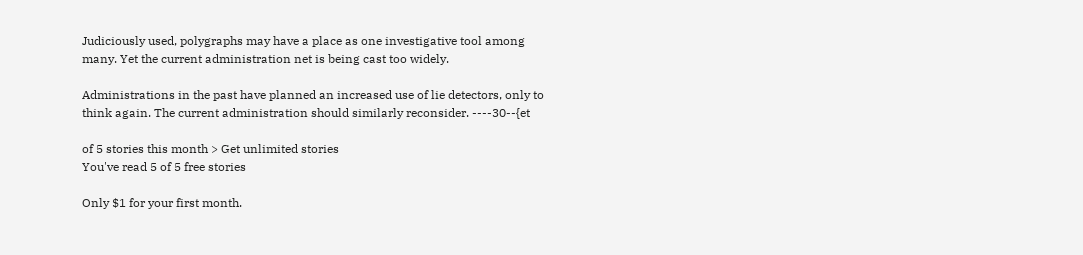Judiciously used, polygraphs may have a place as one investigative tool among many. Yet the current administration net is being cast too widely.

Administrations in the past have planned an increased use of lie detectors, only to think again. The current administration should similarly reconsider. ----30--{et

of 5 stories this month > Get unlimited stories
You've read 5 of 5 free stories

Only $1 for your first month.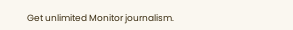Get unlimited Monitor journalism.